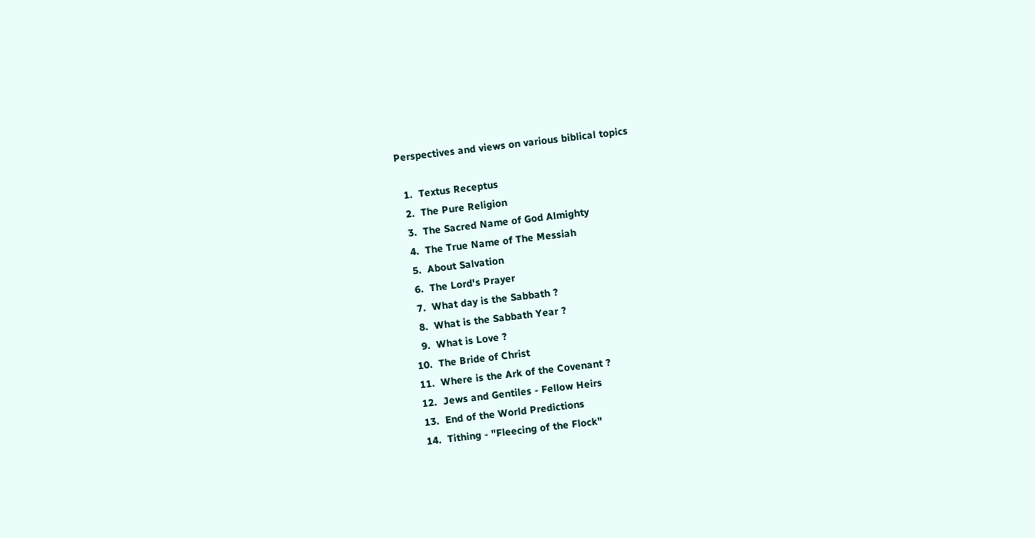Perspectives and views on various biblical topics

  1.  Textus Receptus
  2.  The Pure Religion
  3.  The Sacred Name of God Almighty
  4.  The True Name of The Messiah
  5.  About Salvation
  6.  The Lord's Prayer
  7.  What day is the Sabbath ?
  8.  What is the Sabbath Year ?
  9.  What is Love ?
10.  The Bride of Christ
11.  Where is the Ark of the Covenant ?
12.  Jews and Gentiles - Fellow Heirs
13.  End of the World Predictions
14.  Tithing - "Fleecing of the Flock"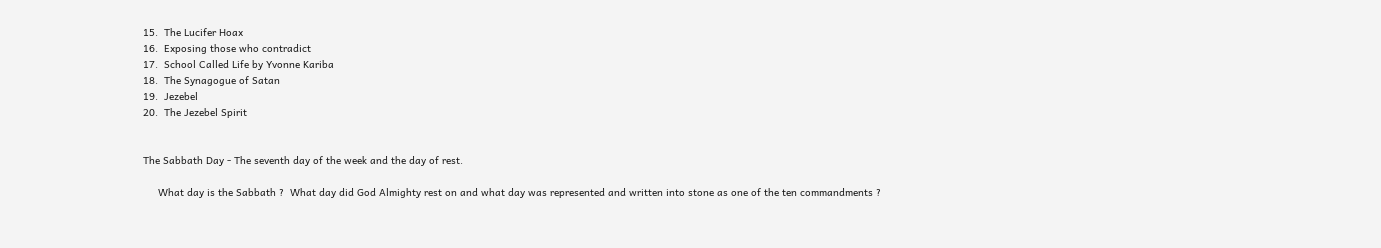15.  The Lucifer Hoax
16.  Exposing those who contradict
17.  School Called Life by Yvonne Kariba
18.  The Synagogue of Satan
19.  Jezebel
20.  The Jezebel Spirit


The Sabbath Day - The seventh day of the week and the day of rest.

     What day is the Sabbath ?  What day did God Almighty rest on and what day was represented and written into stone as one of the ten commandments ?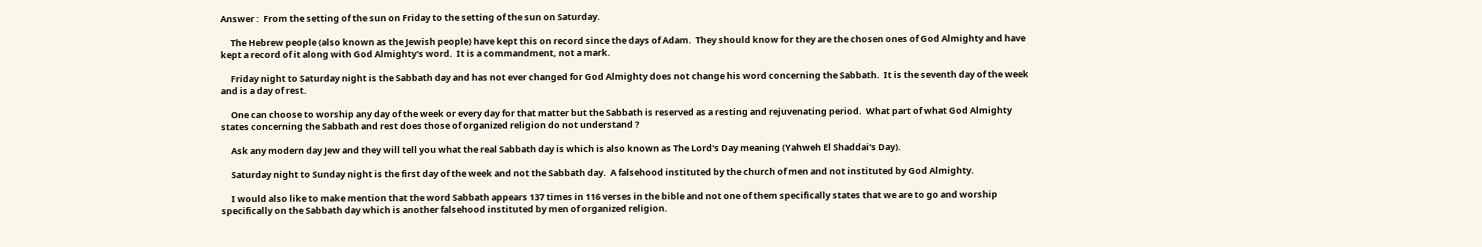Answer :  From the setting of the sun on Friday to the setting of the sun on Saturday.

     The Hebrew people (also known as the Jewish people) have kept this on record since the days of Adam.  They should know for they are the chosen ones of God Almighty and have kept a record of it along with God Almighty's word.  It is a commandment, not a mark.

     Friday night to Saturday night is the Sabbath day and has not ever changed for God Almighty does not change his word concerning the Sabbath.  It is the seventh day of the week and is a day of rest.

     One can choose to worship any day of the week or every day for that matter but the Sabbath is reserved as a resting and rejuvenating period.  What part of what God Almighty states concerning the Sabbath and rest does those of organized religion do not understand ?

     Ask any modern day Jew and they will tell you what the real Sabbath day is which is also known as The Lord's Day meaning (Yahweh El Shaddai's Day).

     Saturday night to Sunday night is the first day of the week and not the Sabbath day.  A falsehood instituted by the church of men and not instituted by God Almighty.

     I would also like to make mention that the word Sabbath appears 137 times in 116 verses in the bible and not one of them specifically states that we are to go and worship specifically on the Sabbath day which is another falsehood instituted by men of organized religion.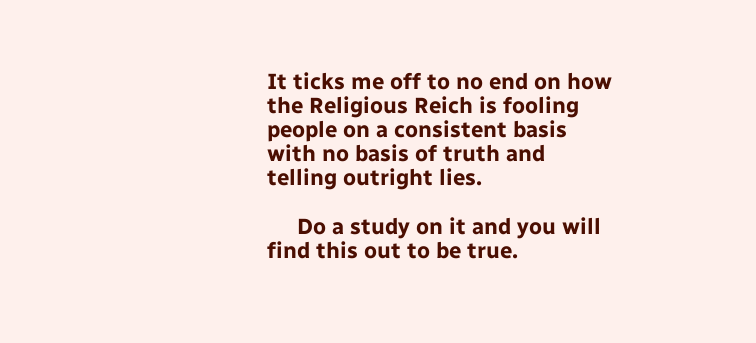It ticks me off to no end on how the Religious Reich is fooling people on a consistent basis with no basis of truth and telling outright lies.

     Do a study on it and you will find this out to be true.